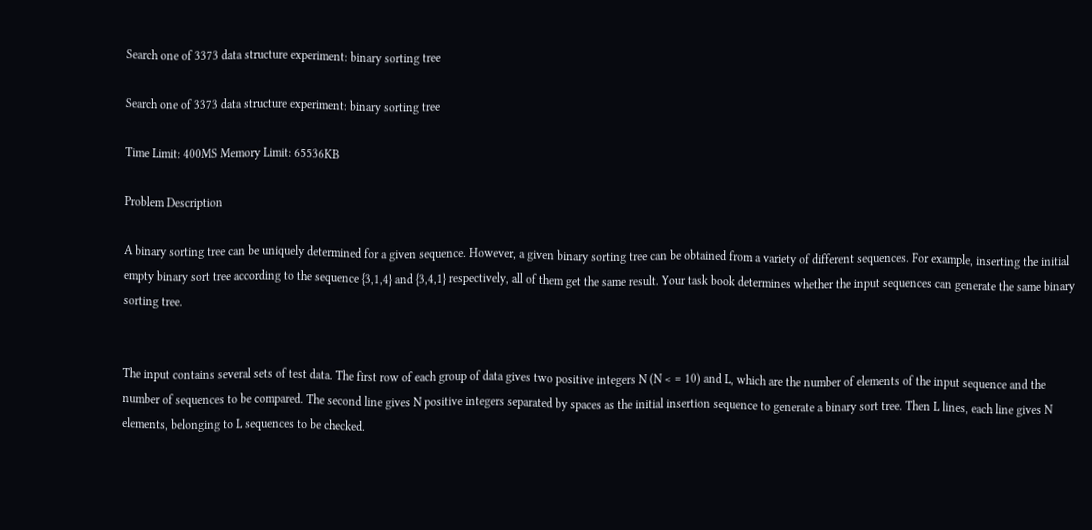Search one of 3373 data structure experiment: binary sorting tree

Search one of 3373 data structure experiment: binary sorting tree

Time Limit: 400MS Memory Limit: 65536KB

Problem Description

A binary sorting tree can be uniquely determined for a given sequence. However, a given binary sorting tree can be obtained from a variety of different sequences. For example, inserting the initial empty binary sort tree according to the sequence {3,1,4} and {3,4,1} respectively, all of them get the same result. Your task book determines whether the input sequences can generate the same binary sorting tree.


The input contains several sets of test data. The first row of each group of data gives two positive integers N (N < = 10) and L, which are the number of elements of the input sequence and the number of sequences to be compared. The second line gives N positive integers separated by spaces as the initial insertion sequence to generate a binary sort tree. Then L lines, each line gives N elements, belonging to L sequences to be checked.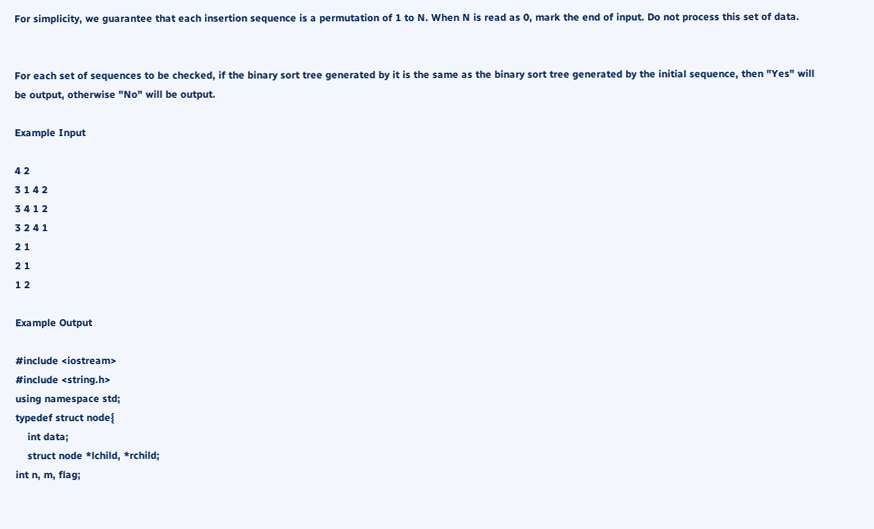For simplicity, we guarantee that each insertion sequence is a permutation of 1 to N. When N is read as 0, mark the end of input. Do not process this set of data.


For each set of sequences to be checked, if the binary sort tree generated by it is the same as the binary sort tree generated by the initial sequence, then "Yes" will be output, otherwise "No" will be output.

Example Input

4 2
3 1 4 2
3 4 1 2
3 2 4 1
2 1
2 1
1 2

Example Output

#include <iostream>
#include <string.h>
using namespace std;
typedef struct node{
    int data;
    struct node *lchild, *rchild;
int n, m, flag;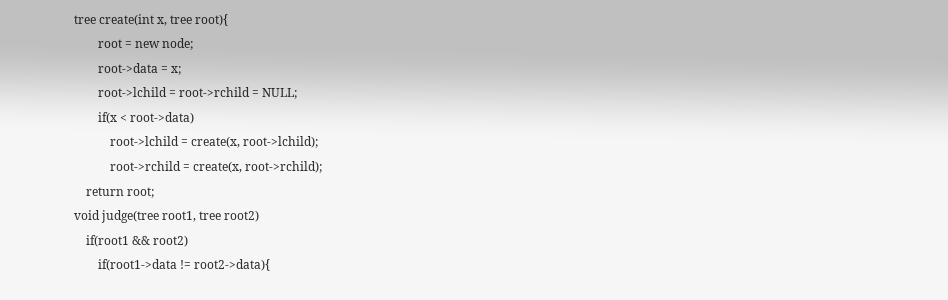tree create(int x, tree root){
        root = new node;
        root->data = x;
        root->lchild = root->rchild = NULL;
        if(x < root->data)
            root->lchild = create(x, root->lchild);
            root->rchild = create(x, root->rchild);
    return root;
void judge(tree root1, tree root2)
    if(root1 && root2)
        if(root1->data != root2->data){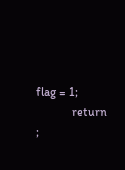flag = 1;
            return ;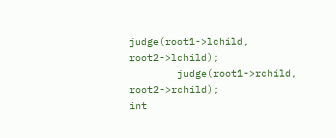judge(root1->lchild, root2->lchild);
        judge(root1->rchild, root2->rchild);
int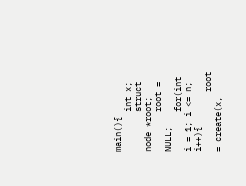main(){
        int x;
        struct node *root;
        root = NULL;
        for(int i = 1; i <= n; i++){
            root = create(x,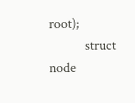root);
            struct node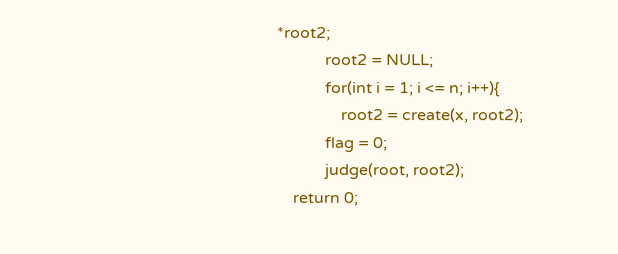*root2;
            root2 = NULL;
            for(int i = 1; i <= n; i++){
                root2 = create(x, root2);
            flag = 0;
            judge(root, root2);
    return 0;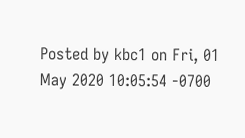Posted by kbc1 on Fri, 01 May 2020 10:05:54 -0700